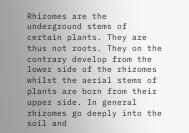Rhizomes are the underground stems of certain plants. They are thus not roots. They on the contrary develop from the lower side of the rhizomes whilst the aerial stems of plants are born from their upper side. In general rhizomes go deeply into the soil and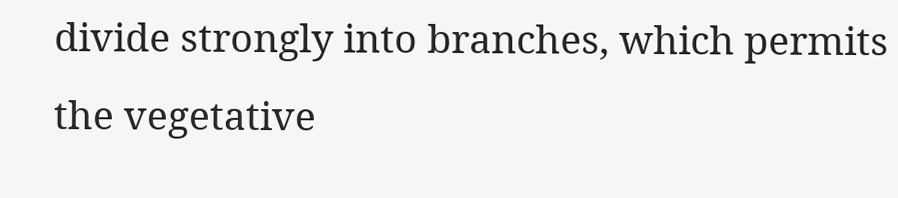divide strongly into branches, which permits the vegetative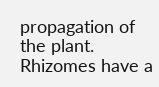propagation of the plant. Rhizomes have a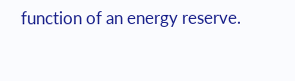function of an energy reserve.